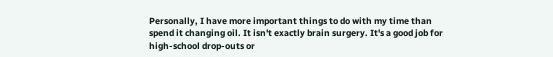Personally, I have more important things to do with my time than spend it changing oil. It isn't exactly brain surgery. It's a good job for high-school drop-outs or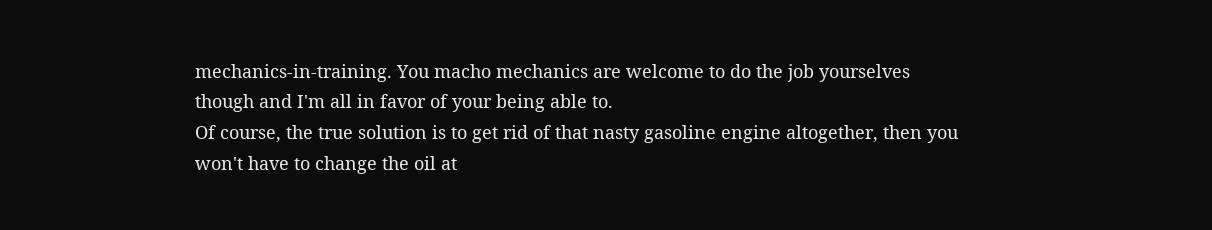mechanics-in-training. You macho mechanics are welcome to do the job yourselves though and I'm all in favor of your being able to.
Of course, the true solution is to get rid of that nasty gasoline engine altogether, then you won't have to change the oil at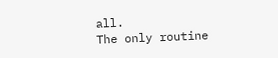all.
The only routine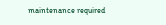maintenance required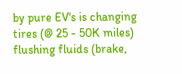by pure EV's is changing tires (@ 25 - 50K miles) flushing fluids (brake,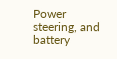Power steering, and battery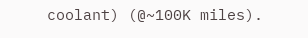coolant) (@~100K miles).